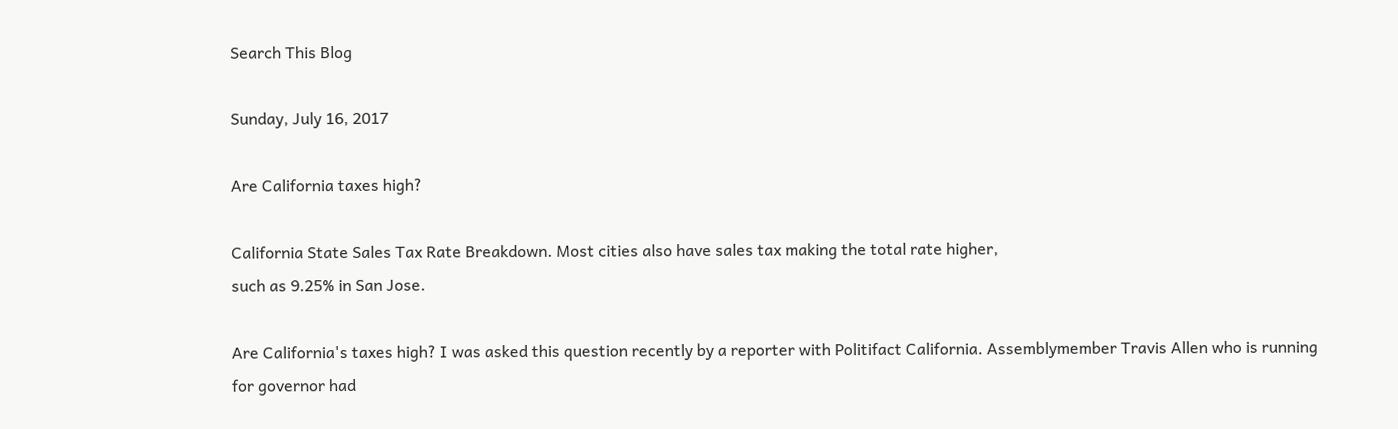Search This Blog

Sunday, July 16, 2017

Are California taxes high?

California State Sales Tax Rate Breakdown. Most cities also have sales tax making the total rate higher,
such as 9.25% in San Jose.

Are California's taxes high? I was asked this question recently by a reporter with Politifact California. Assemblymember Travis Allen who is running for governor had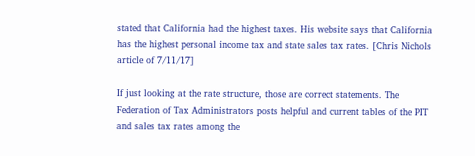stated that California had the highest taxes. His website says that California has the highest personal income tax and state sales tax rates. [Chris Nichols article of 7/11/17]

If just looking at the rate structure, those are correct statements. The Federation of Tax Administrators posts helpful and current tables of the PIT and sales tax rates among the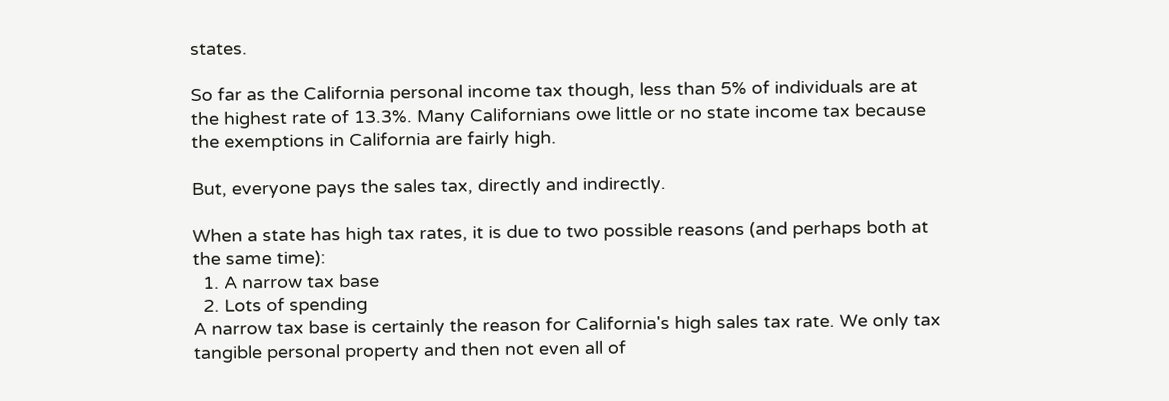states.

So far as the California personal income tax though, less than 5% of individuals are at the highest rate of 13.3%. Many Californians owe little or no state income tax because the exemptions in California are fairly high.

But, everyone pays the sales tax, directly and indirectly.

When a state has high tax rates, it is due to two possible reasons (and perhaps both at the same time):
  1. A narrow tax base
  2. Lots of spending
A narrow tax base is certainly the reason for California's high sales tax rate. We only tax tangible personal property and then not even all of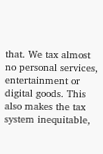that. We tax almost no personal services, entertainment or digital goods. This also makes the tax system inequitable,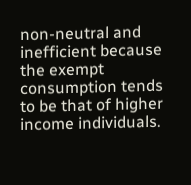non-neutral and inefficient because the exempt consumption tends to be that of higher income individuals.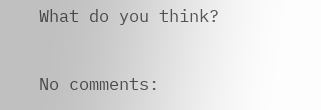What do you think?

No comments: